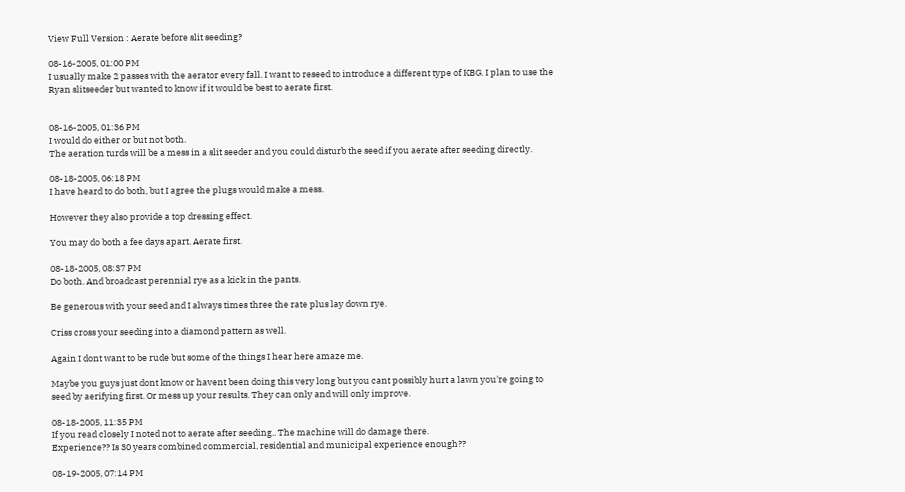View Full Version : Aerate before slit seeding?

08-16-2005, 01:00 PM
I usually make 2 passes with the aerator every fall. I want to reseed to introduce a different type of KBG. I plan to use the Ryan slitseeder but wanted to know if it would be best to aerate first.


08-16-2005, 01:36 PM
I would do either or but not both.
The aeration turds will be a mess in a slit seeder and you could disturb the seed if you aerate after seeding directly.

08-18-2005, 06:18 PM
I have heard to do both, but I agree the plugs would make a mess.

However they also provide a top dressing effect.

You may do both a fee days apart. Aerate first.

08-18-2005, 08:37 PM
Do both. And broadcast perennial rye as a kick in the pants.

Be generous with your seed and I always times three the rate plus lay down rye.

Criss cross your seeding into a diamond pattern as well.

Again I dont want to be rude but some of the things I hear here amaze me.

Maybe you guys just dont know or havent been doing this very long but you cant possibly hurt a lawn you're going to seed by aerifying first. Or mess up your results. They can only and will only improve.

08-18-2005, 11:35 PM
If you read closely I noted not to aerate after seeding.. The machine will do damage there.
Experience?? Is 30 years combined commercial, residential and municipal experience enough??

08-19-2005, 07:14 PM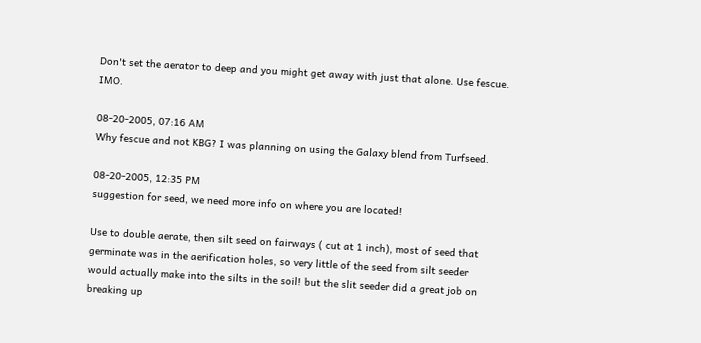Don't set the aerator to deep and you might get away with just that alone. Use fescue. IMO.

08-20-2005, 07:16 AM
Why fescue and not KBG? I was planning on using the Galaxy blend from Turfseed.

08-20-2005, 12:35 PM
suggestion for seed, we need more info on where you are located!

Use to double aerate, then silt seed on fairways ( cut at 1 inch), most of seed that germinate was in the aerification holes, so very little of the seed from silt seeder would actually make into the silts in the soil! but the slit seeder did a great job on breaking up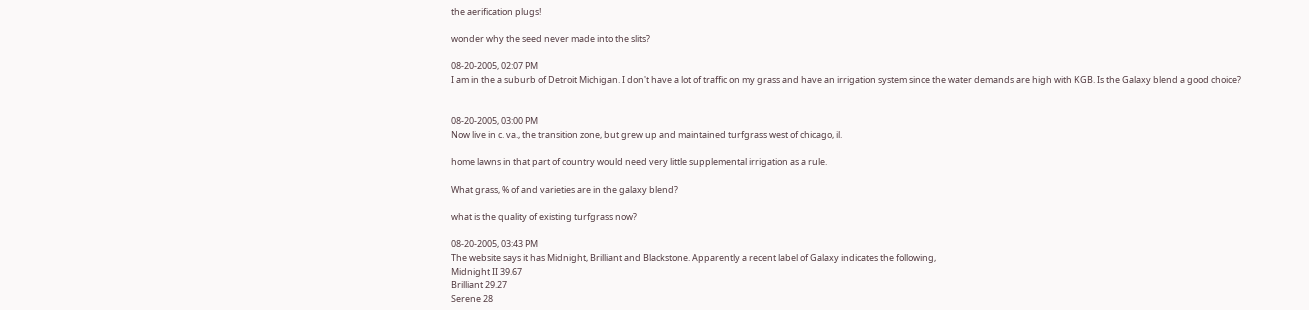the aerification plugs!

wonder why the seed never made into the slits?

08-20-2005, 02:07 PM
I am in the a suburb of Detroit Michigan. I don't have a lot of traffic on my grass and have an irrigation system since the water demands are high with KGB. Is the Galaxy blend a good choice?


08-20-2005, 03:00 PM
Now live in c. va., the transition zone, but grew up and maintained turfgrass west of chicago, il.

home lawns in that part of country would need very little supplemental irrigation as a rule.

What grass, % of and varieties are in the galaxy blend?

what is the quality of existing turfgrass now?

08-20-2005, 03:43 PM
The website says it has Midnight, Brilliant and Blackstone. Apparently a recent label of Galaxy indicates the following,
Midnight II 39.67
Brilliant 29.27
Serene 28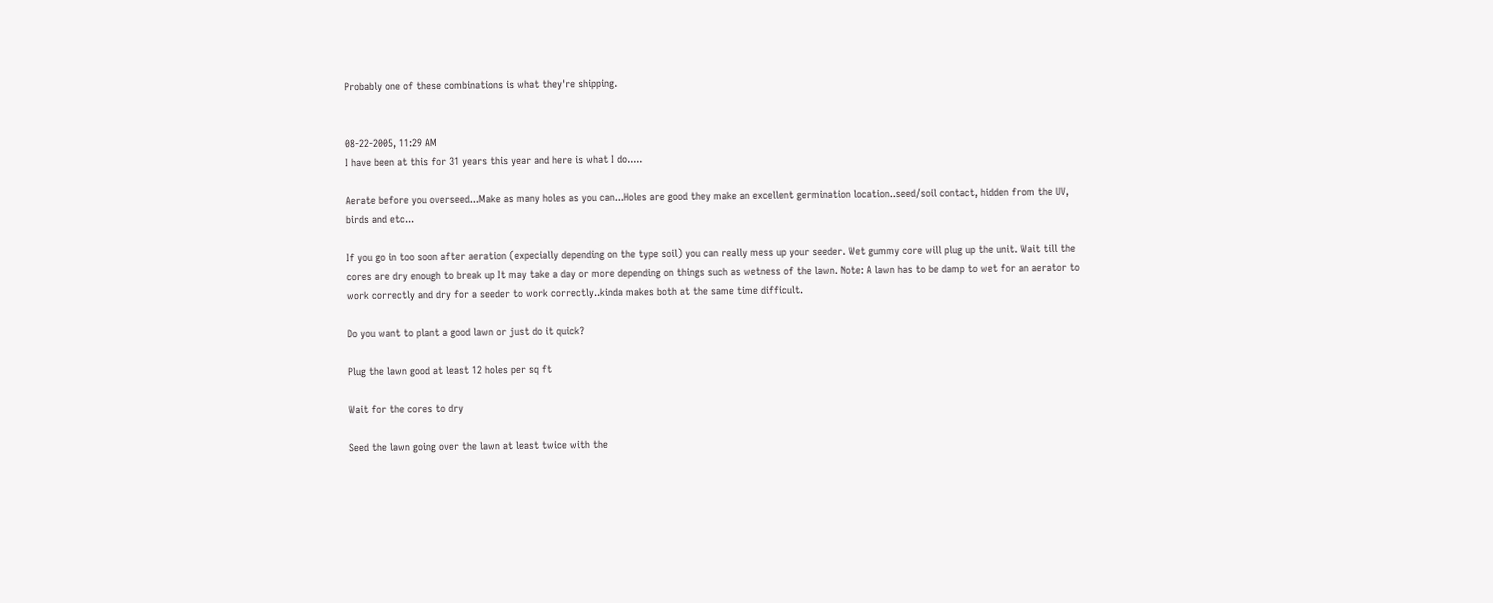Probably one of these combinations is what they're shipping.


08-22-2005, 11:29 AM
I have been at this for 31 years this year and here is what I do.....

Aerate before you overseed...Make as many holes as you can...Holes are good they make an excellent germination location..seed/soil contact, hidden from the UV, birds and etc...

If you go in too soon after aeration (expecially depending on the type soil) you can really mess up your seeder. Wet gummy core will plug up the unit. Wait till the cores are dry enough to break up It may take a day or more depending on things such as wetness of the lawn. Note: A lawn has to be damp to wet for an aerator to work correctly and dry for a seeder to work correctly..kinda makes both at the same time difficult.

Do you want to plant a good lawn or just do it quick?

Plug the lawn good at least 12 holes per sq ft

Wait for the cores to dry

Seed the lawn going over the lawn at least twice with the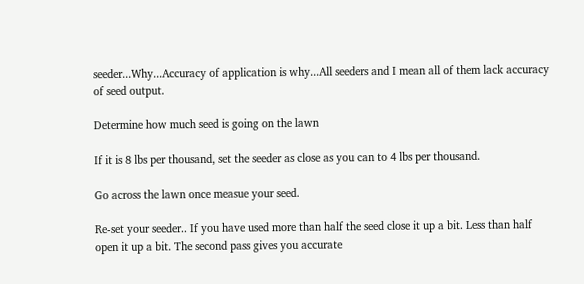seeder...Why...Accuracy of application is why...All seeders and I mean all of them lack accuracy of seed output.

Determine how much seed is going on the lawn

If it is 8 lbs per thousand, set the seeder as close as you can to 4 lbs per thousand.

Go across the lawn once measue your seed.

Re-set your seeder.. If you have used more than half the seed close it up a bit. Less than half open it up a bit. The second pass gives you accurate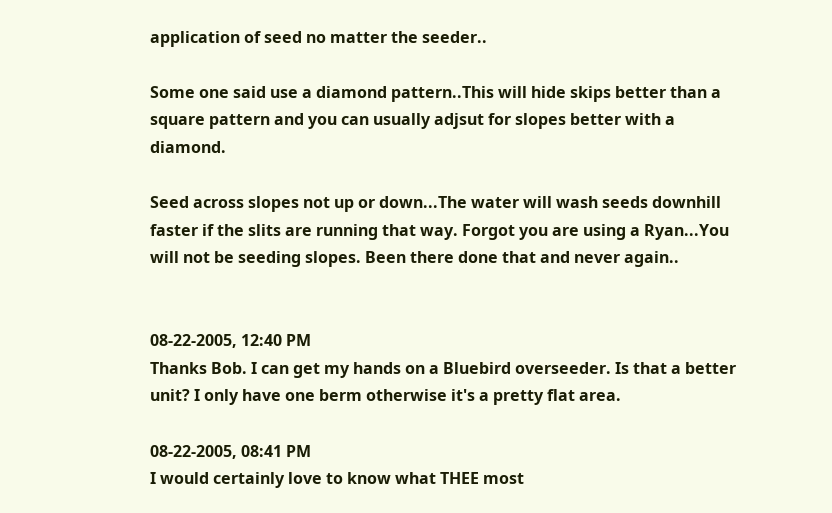application of seed no matter the seeder..

Some one said use a diamond pattern..This will hide skips better than a square pattern and you can usually adjsut for slopes better with a diamond.

Seed across slopes not up or down...The water will wash seeds downhill faster if the slits are running that way. Forgot you are using a Ryan...You will not be seeding slopes. Been there done that and never again..


08-22-2005, 12:40 PM
Thanks Bob. I can get my hands on a Bluebird overseeder. Is that a better unit? I only have one berm otherwise it's a pretty flat area.

08-22-2005, 08:41 PM
I would certainly love to know what THEE most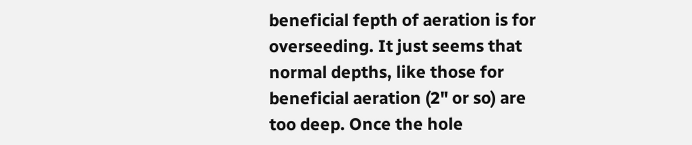beneficial fepth of aeration is for overseeding. It just seems that normal depths, like those for beneficial aeration (2" or so) are too deep. Once the hole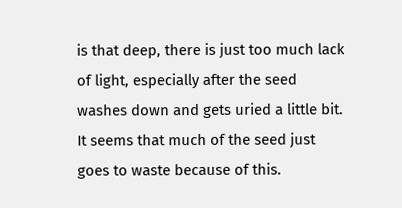is that deep, there is just too much lack of light, especially after the seed washes down and gets uried a little bit. It seems that much of the seed just goes to waste because of this.